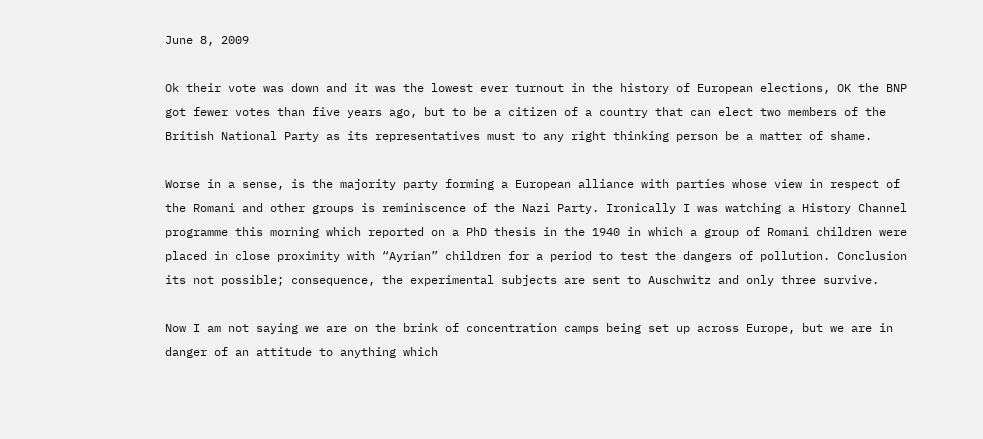June 8, 2009

Ok their vote was down and it was the lowest ever turnout in the history of European elections, OK the BNP got fewer votes than five years ago, but to be a citizen of a country that can elect two members of the British National Party as its representatives must to any right thinking person be a matter of shame.

Worse in a sense, is the majority party forming a European alliance with parties whose view in respect of the Romani and other groups is reminiscence of the Nazi Party. Ironically I was watching a History Channel programme this morning which reported on a PhD thesis in the 1940 in which a group of Romani children were placed in close proximity with “Ayrian” children for a period to test the dangers of pollution. Conclusion its not possible; consequence, the experimental subjects are sent to Auschwitz and only three survive.

Now I am not saying we are on the brink of concentration camps being set up across Europe, but we are in danger of an attitude to anything which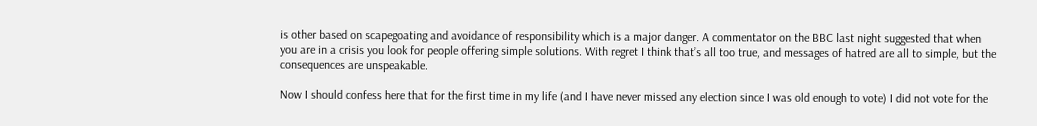is other based on scapegoating and avoidance of responsibility which is a major danger. A commentator on the BBC last night suggested that when you are in a crisis you look for people offering simple solutions. With regret I think that’s all too true, and messages of hatred are all to simple, but the consequences are unspeakable.

Now I should confess here that for the first time in my life (and I have never missed any election since I was old enough to vote) I did not vote for the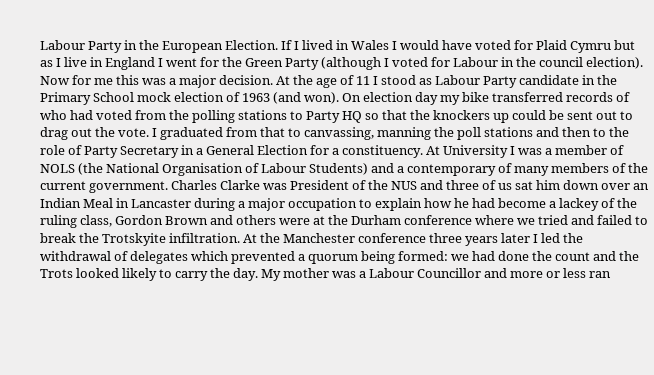Labour Party in the European Election. If I lived in Wales I would have voted for Plaid Cymru but as I live in England I went for the Green Party (although I voted for Labour in the council election). Now for me this was a major decision. At the age of 11 I stood as Labour Party candidate in the Primary School mock election of 1963 (and won). On election day my bike transferred records of who had voted from the polling stations to Party HQ so that the knockers up could be sent out to drag out the vote. I graduated from that to canvassing, manning the poll stations and then to the role of Party Secretary in a General Election for a constituency. At University I was a member of NOLS (the National Organisation of Labour Students) and a contemporary of many members of the current government. Charles Clarke was President of the NUS and three of us sat him down over an Indian Meal in Lancaster during a major occupation to explain how he had become a lackey of the ruling class, Gordon Brown and others were at the Durham conference where we tried and failed to break the Trotskyite infiltration. At the Manchester conference three years later I led the withdrawal of delegates which prevented a quorum being formed: we had done the count and the Trots looked likely to carry the day. My mother was a Labour Councillor and more or less ran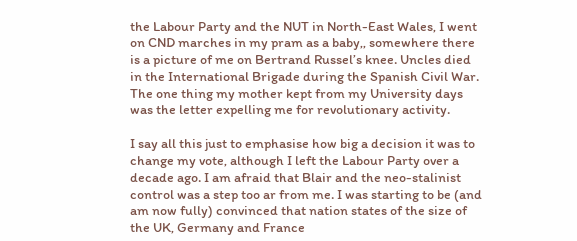the Labour Party and the NUT in North-East Wales, I went on CND marches in my pram as a baby,, somewhere there is a picture of me on Bertrand Russel’s knee. Uncles died in the International Brigade during the Spanish Civil War. The one thing my mother kept from my University days was the letter expelling me for revolutionary activity.

I say all this just to emphasise how big a decision it was to change my vote, although I left the Labour Party over a decade ago. I am afraid that Blair and the neo-stalinist control was a step too ar from me. I was starting to be (and am now fully) convinced that nation states of the size of the UK, Germany and France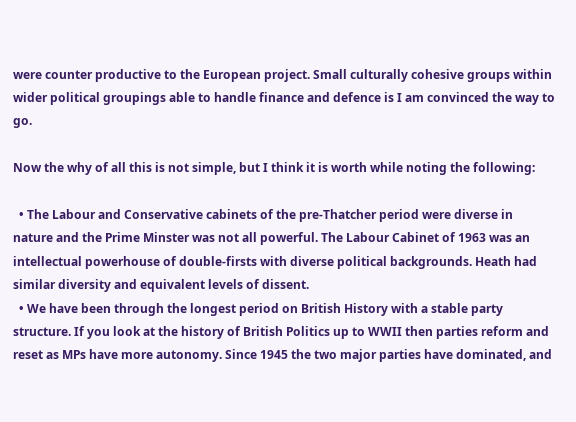were counter productive to the European project. Small culturally cohesive groups within wider political groupings able to handle finance and defence is I am convinced the way to go.

Now the why of all this is not simple, but I think it is worth while noting the following:

  • The Labour and Conservative cabinets of the pre-Thatcher period were diverse in nature and the Prime Minster was not all powerful. The Labour Cabinet of 1963 was an intellectual powerhouse of double-firsts with diverse political backgrounds. Heath had similar diversity and equivalent levels of dissent.
  • We have been through the longest period on British History with a stable party structure. If you look at the history of British Politics up to WWII then parties reform and reset as MPs have more autonomy. Since 1945 the two major parties have dominated, and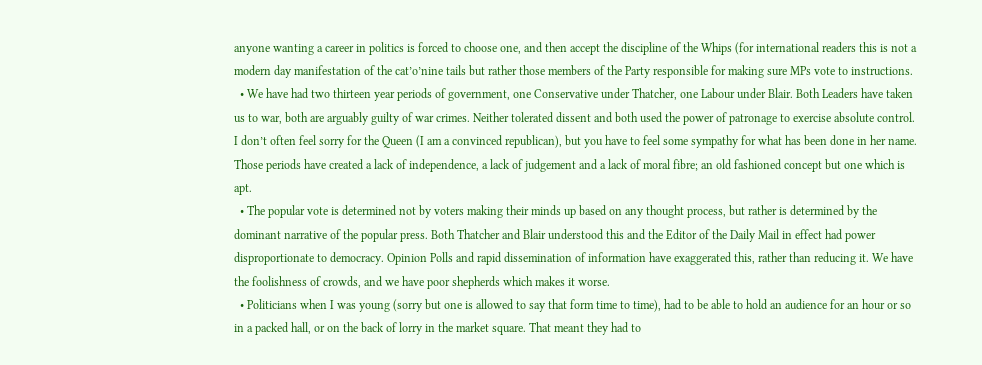anyone wanting a career in politics is forced to choose one, and then accept the discipline of the Whips (for international readers this is not a modern day manifestation of the cat’o’nine tails but rather those members of the Party responsible for making sure MPs vote to instructions.
  • We have had two thirteen year periods of government, one Conservative under Thatcher, one Labour under Blair. Both Leaders have taken us to war, both are arguably guilty of war crimes. Neither tolerated dissent and both used the power of patronage to exercise absolute control. I don’t often feel sorry for the Queen (I am a convinced republican), but you have to feel some sympathy for what has been done in her name. Those periods have created a lack of independence, a lack of judgement and a lack of moral fibre; an old fashioned concept but one which is apt.
  • The popular vote is determined not by voters making their minds up based on any thought process, but rather is determined by the dominant narrative of the popular press. Both Thatcher and Blair understood this and the Editor of the Daily Mail in effect had power disproportionate to democracy. Opinion Polls and rapid dissemination of information have exaggerated this, rather than reducing it. We have the foolishness of crowds, and we have poor shepherds which makes it worse.
  • Politicians when I was young (sorry but one is allowed to say that form time to time), had to be able to hold an audience for an hour or so in a packed hall, or on the back of lorry in the market square. That meant they had to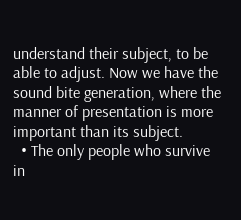understand their subject, to be able to adjust. Now we have the sound bite generation, where the manner of presentation is more important than its subject.
  • The only people who survive in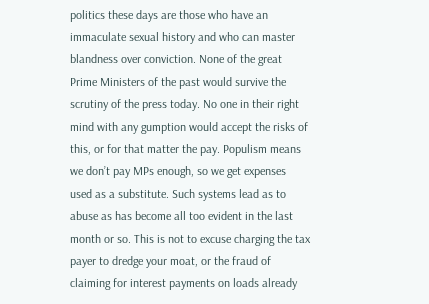politics these days are those who have an immaculate sexual history and who can master blandness over conviction. None of the great Prime Ministers of the past would survive the scrutiny of the press today. No one in their right mind with any gumption would accept the risks of this, or for that matter the pay. Populism means we don’t pay MPs enough, so we get expenses used as a substitute. Such systems lead as to abuse as has become all too evident in the last month or so. This is not to excuse charging the tax payer to dredge your moat, or the fraud of claiming for interest payments on loads already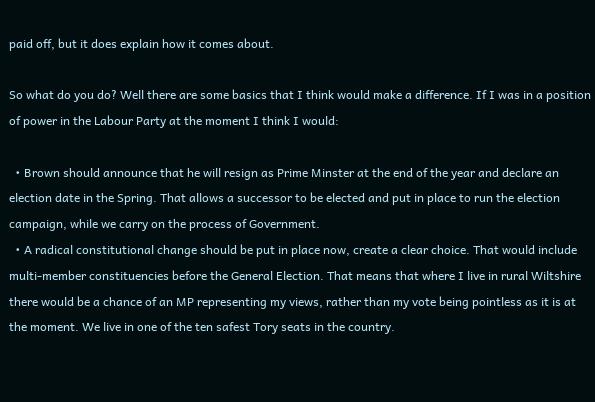paid off, but it does explain how it comes about.

So what do you do? Well there are some basics that I think would make a difference. If I was in a position of power in the Labour Party at the moment I think I would:

  • Brown should announce that he will resign as Prime Minster at the end of the year and declare an election date in the Spring. That allows a successor to be elected and put in place to run the election campaign, while we carry on the process of Government.
  • A radical constitutional change should be put in place now, create a clear choice. That would include multi-member constituencies before the General Election. That means that where I live in rural Wiltshire there would be a chance of an MP representing my views, rather than my vote being pointless as it is at the moment. We live in one of the ten safest Tory seats in the country.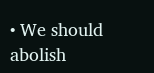• We should abolish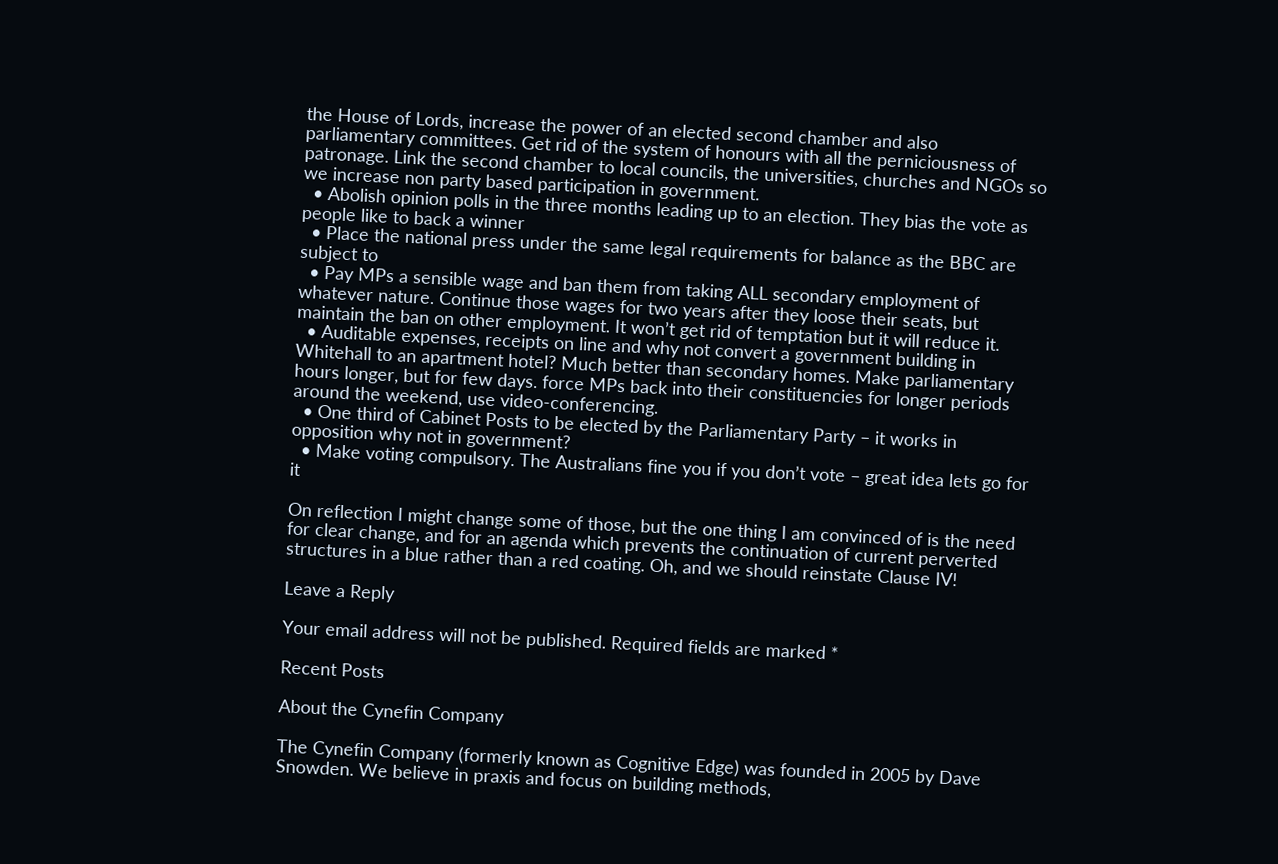the House of Lords, increase the power of an elected second chamber and also parliamentary committees. Get rid of the system of honours with all the perniciousness of patronage. Link the second chamber to local councils, the universities, churches and NGOs so we increase non party based participation in government.
  • Abolish opinion polls in the three months leading up to an election. They bias the vote as people like to back a winner
  • Place the national press under the same legal requirements for balance as the BBC are subject to
  • Pay MPs a sensible wage and ban them from taking ALL secondary employment of whatever nature. Continue those wages for two years after they loose their seats, but maintain the ban on other employment. It won’t get rid of temptation but it will reduce it.
  • Auditable expenses, receipts on line and why not convert a government building in Whitehall to an apartment hotel? Much better than secondary homes. Make parliamentary hours longer, but for few days. force MPs back into their constituencies for longer periods around the weekend, use video-conferencing.
  • One third of Cabinet Posts to be elected by the Parliamentary Party – it works in opposition why not in government?
  • Make voting compulsory. The Australians fine you if you don’t vote – great idea lets go for it

On reflection I might change some of those, but the one thing I am convinced of is the need for clear change, and for an agenda which prevents the continuation of current perverted structures in a blue rather than a red coating. Oh, and we should reinstate Clause IV!

Leave a Reply

Your email address will not be published. Required fields are marked *

Recent Posts

About the Cynefin Company

The Cynefin Company (formerly known as Cognitive Edge) was founded in 2005 by Dave Snowden. We believe in praxis and focus on building methods,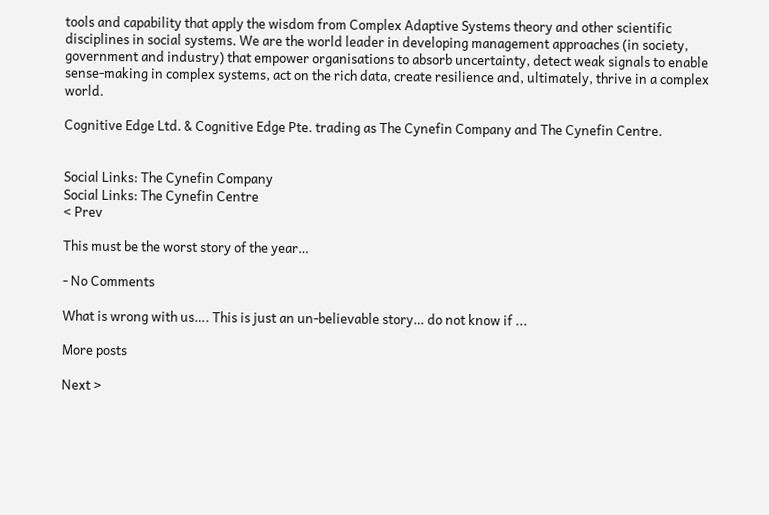tools and capability that apply the wisdom from Complex Adaptive Systems theory and other scientific disciplines in social systems. We are the world leader in developing management approaches (in society, government and industry) that empower organisations to absorb uncertainty, detect weak signals to enable sense-making in complex systems, act on the rich data, create resilience and, ultimately, thrive in a complex world.

Cognitive Edge Ltd. & Cognitive Edge Pte. trading as The Cynefin Company and The Cynefin Centre.


Social Links: The Cynefin Company
Social Links: The Cynefin Centre
< Prev

This must be the worst story of the year…

- No Comments

What is wrong with us…. This is just an un-believable story… do not know if ...

More posts

Next >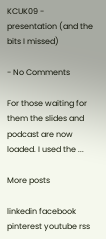KCUK09 - presentation (and the bits I missed)

- No Comments

For those waiting for them the slides and podcast are now loaded. I used the ...

More posts

linkedin facebook pinterest youtube rss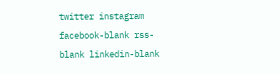twitter instagram facebook-blank rss-blank linkedin-blank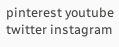pinterest youtube twitter instagram